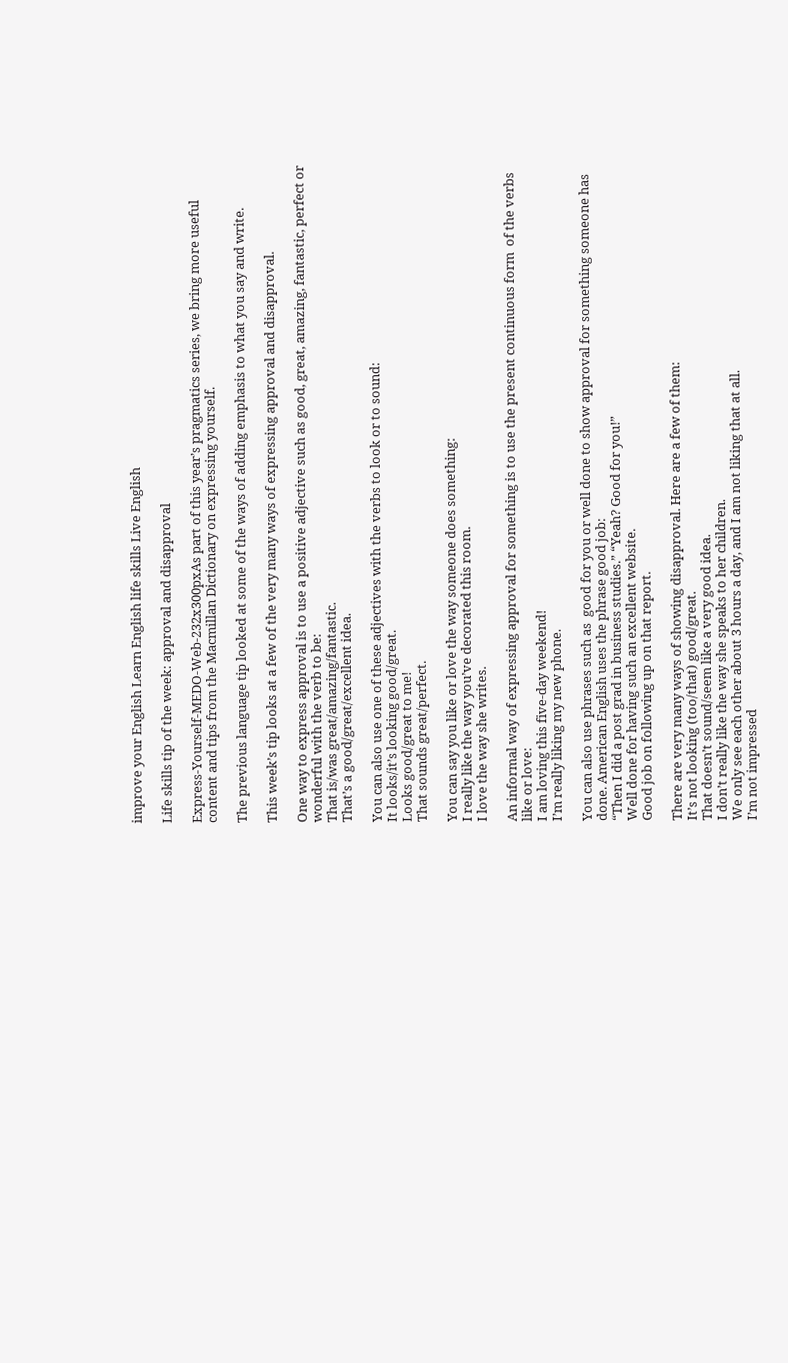improve your English Learn English life skills Live English

Life skills tip of the week: approval and disapproval

Express-Yourself-MEDO-Web-232x300pxAs part of this year’s pragmatics series, we bring more useful content and tips from the Macmillan Dictionary on expressing yourself.

The previous language tip looked at some of the ways of adding emphasis to what you say and write.

This week’s tip looks at a few of the very many ways of expressing approval and disapproval.

One way to express approval is to use a positive adjective such as good, great, amazing, fantastic, perfect or wonderful with the verb to be:
That is/was great/amazing/fantastic.
That’s a good/great/excellent idea.

You can also use one of these adjectives with the verbs to look or to sound:
It looks/it’s looking good/great.
Looks good/great to me!
That sounds great/perfect.

You can say you like or love the way someone does something:
I really like the way you’ve decorated this room.
I love the way she writes.

An informal way of expressing approval for something is to use the present continuous form  of the verbs like or love:
I am loving this five-day weekend!
I’m really liking my new phone.

You can also use phrases such as  good for you or well done to show approval for something someone has done. American English uses the phrase good job:
“Then I did a post grad in business studies.” “Yeah? Good for you!”
Well done for having such an excellent website.
Good job on following up on that report.

There are very many ways of showing disapproval. Here are a few of them:
It’s not looking (too/that) good/great.
That doesn’t sound/seem like a very good idea.
I don’t really like the way she speaks to her children.
We only see each other about 3 hours a day, and I am not liking that at all.
I’m not impressed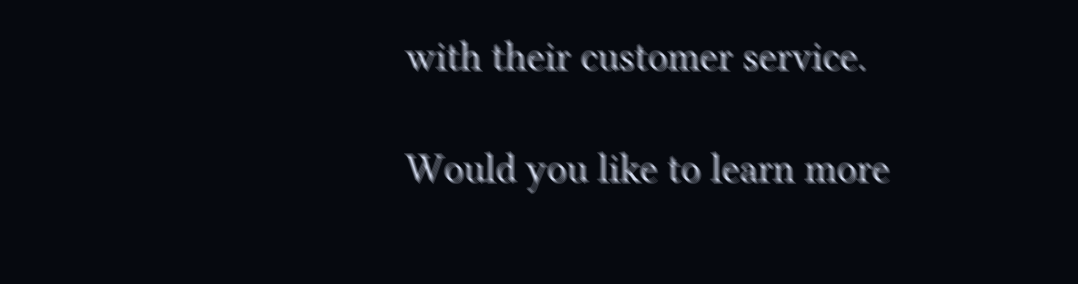with their customer service.

Would you like to learn more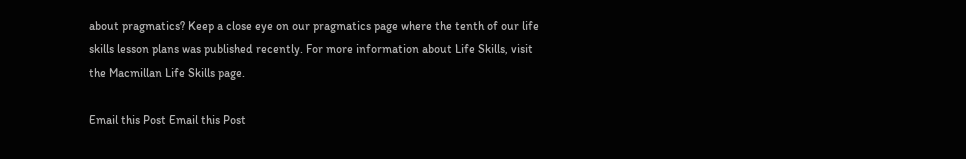about pragmatics? Keep a close eye on our pragmatics page where the tenth of our life skills lesson plans was published recently. For more information about Life Skills, visit the Macmillan Life Skills page.

Email this Post Email this Post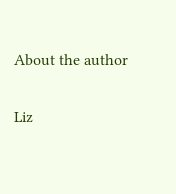About the author

Liz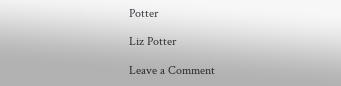Potter

Liz Potter

Leave a Comment